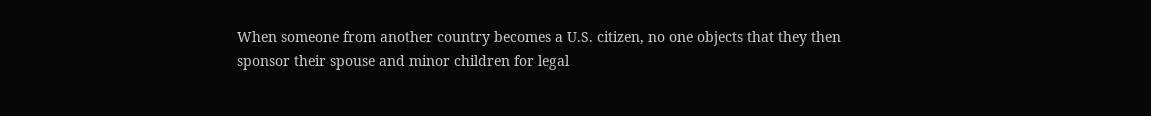When someone from another country becomes a U.S. citizen, no one objects that they then sponsor their spouse and minor children for legal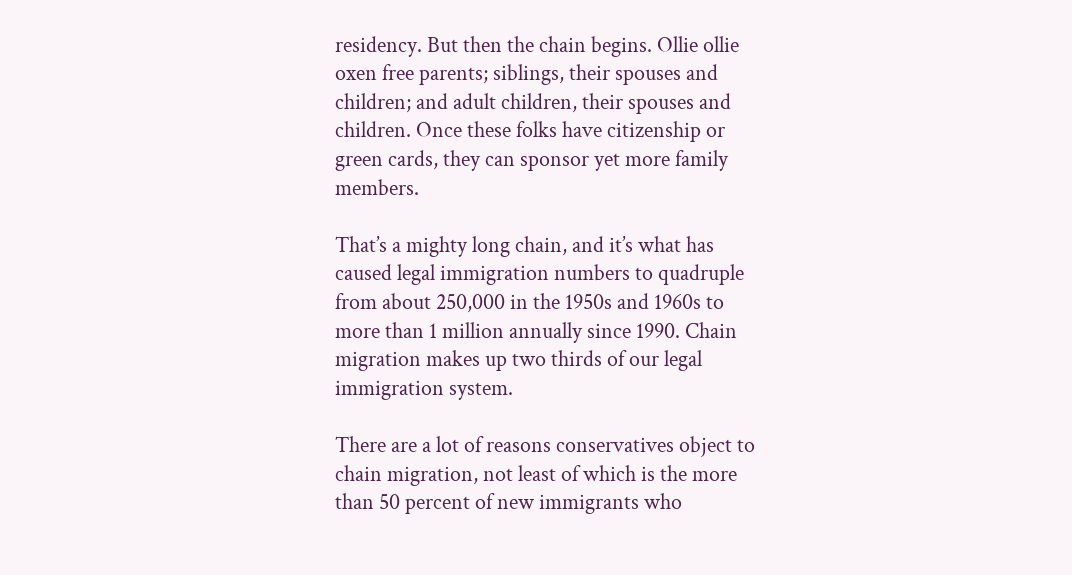residency. But then the chain begins. Ollie ollie oxen free parents; siblings, their spouses and children; and adult children, their spouses and children. Once these folks have citizenship or green cards, they can sponsor yet more family members.

That’s a mighty long chain, and it’s what has caused legal immigration numbers to quadruple from about 250,000 in the 1950s and 1960s to more than 1 million annually since 1990. Chain migration makes up two thirds of our legal immigration system.

There are a lot of reasons conservatives object to chain migration, not least of which is the more than 50 percent of new immigrants who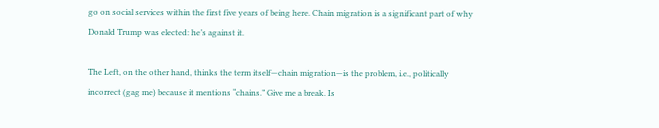go on social services within the first five years of being here. Chain migration is a significant part of why Donald Trump was elected: he’s against it.

The Left, on the other hand, thinks the term itself—chain migration—is the problem, i.e., politically incorrect (gag me) because it mentions “chains.” Give me a break. Is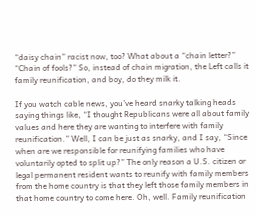“daisy chain” racist now, too? What about a “chain letter?” “Chain of fools?” So, instead of chain migration, the Left calls it family reunification, and boy, do they milk it.

If you watch cable news, you’ve heard snarky talking heads saying things like, “I thought Republicans were all about family values and here they are wanting to interfere with family reunification.” Well, I can be just as snarky, and I say, “Since when are we responsible for reunifying families who have voluntarily opted to split up?” The only reason a U.S. citizen or legal permanent resident wants to reunify with family members from the home country is that they left those family members in that home country to come here. Oh, well. Family reunification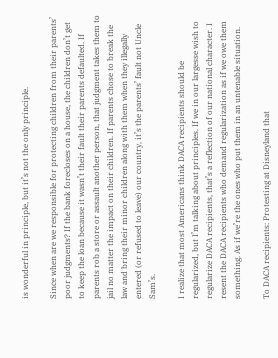is wonderful in principle, but it’s not the only principle.

Since when are we responsible for protecting children from their parents’ poor judgments? If the bank forecloses on a house, the children don’t get to keep the loan because it wasn’t their fault their parents defaulted. If parents rob a store or assault another person, that judgment takes them to jail no matter the impact on their children. If parents chose to break the law and bring their minor children along with them when they illegally entered (or refused to leave) our country, it’s the parents’ fault not Uncle Sam’s.

I realize that most Americans think DACA recipients should be regularized, but I’m talking about principles. If we in our largesse wish to regularize DACA recipients, that’s a reflection of our national character. I resent the DACA recipients who demand regularization as if we owe them something. As if we’re the ones who put them in an untenable situation.

To DACA recipients: Protesting at Disneyland that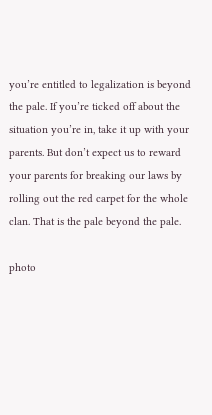you’re entitled to legalization is beyond the pale. If you’re ticked off about the situation you’re in, take it up with your parents. But don’t expect us to reward your parents for breaking our laws by rolling out the red carpet for the whole clan. That is the pale beyond the pale.

photo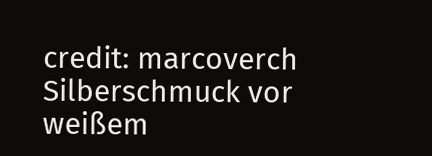credit: marcoverch Silberschmuck vor weißem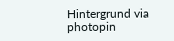Hintergrund via photopin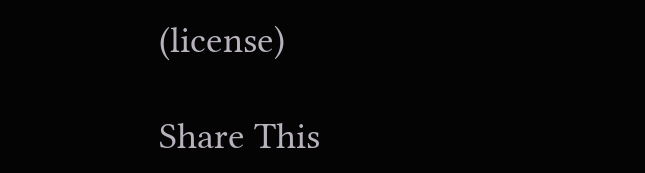(license)

Share This